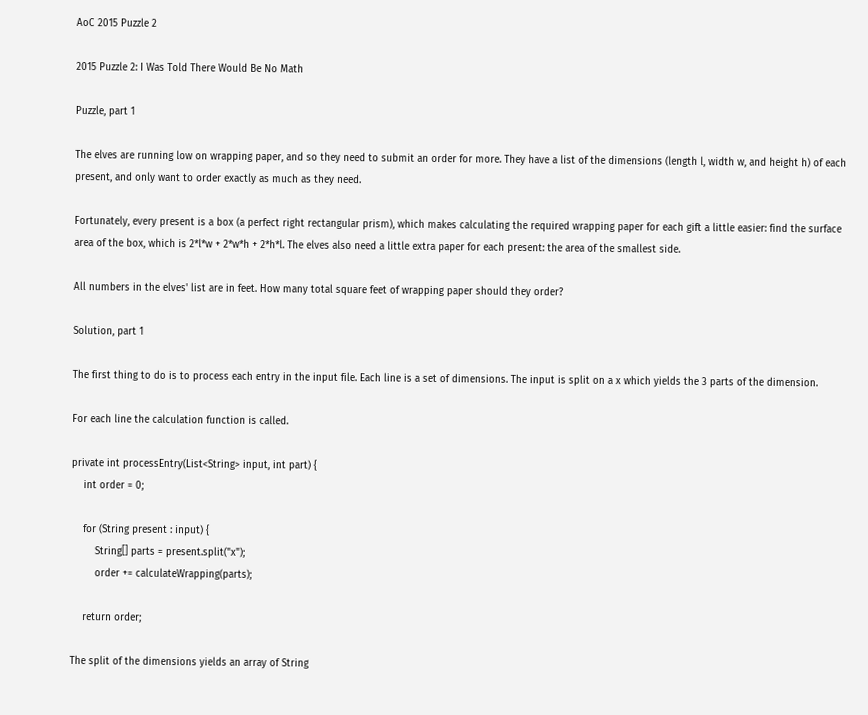AoC 2015 Puzzle 2

2015 Puzzle 2: I Was Told There Would Be No Math

Puzzle, part 1

The elves are running low on wrapping paper, and so they need to submit an order for more. They have a list of the dimensions (length l, width w, and height h) of each present, and only want to order exactly as much as they need.

Fortunately, every present is a box (a perfect right rectangular prism), which makes calculating the required wrapping paper for each gift a little easier: find the surface area of the box, which is 2*l*w + 2*w*h + 2*h*l. The elves also need a little extra paper for each present: the area of the smallest side.

All numbers in the elves' list are in feet. How many total square feet of wrapping paper should they order?

Solution, part 1

The first thing to do is to process each entry in the input file. Each line is a set of dimensions. The input is split on a x which yields the 3 parts of the dimension.

For each line the calculation function is called.

private int processEntry(List<String> input, int part) {
    int order = 0;

    for (String present : input) {
        String[] parts = present.split("x");
        order += calculateWrapping(parts);

    return order;

The split of the dimensions yields an array of String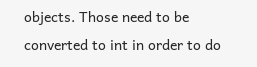objects. Those need to be converted to int in order to do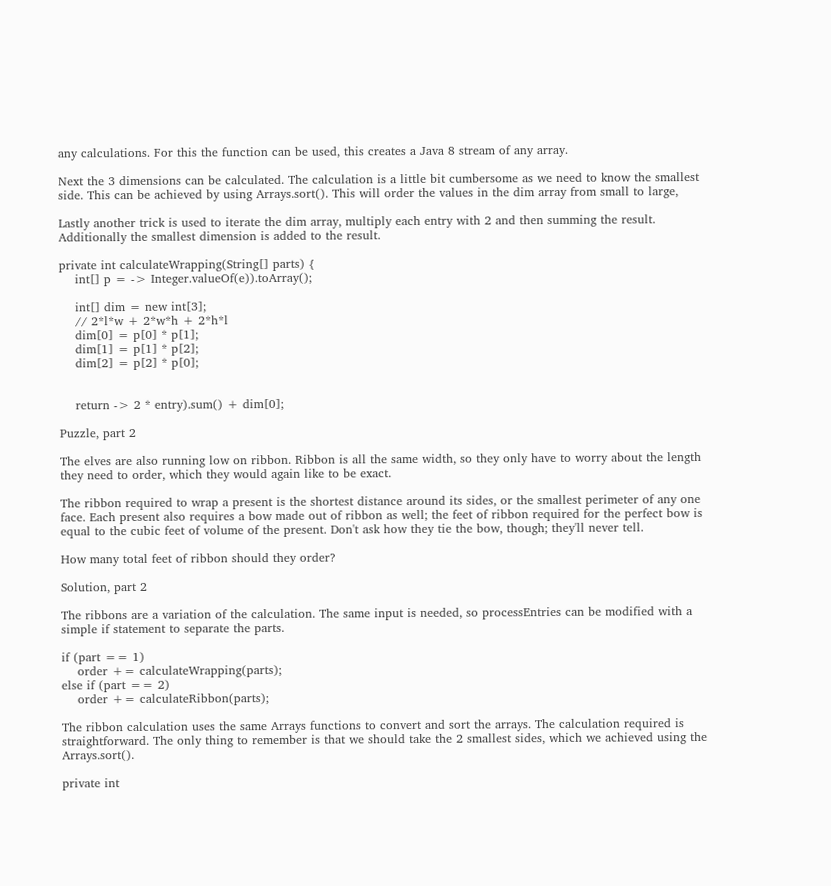any calculations. For this the function can be used, this creates a Java 8 stream of any array.

Next the 3 dimensions can be calculated. The calculation is a little bit cumbersome as we need to know the smallest side. This can be achieved by using Arrays.sort(). This will order the values in the dim array from small to large,

Lastly another trick is used to iterate the dim array, multiply each entry with 2 and then summing the result. Additionally the smallest dimension is added to the result.

private int calculateWrapping(String[] parts) {
    int[] p = -> Integer.valueOf(e)).toArray();

    int[] dim = new int[3];
    // 2*l*w + 2*w*h + 2*h*l
    dim[0] = p[0] * p[1];
    dim[1] = p[1] * p[2];
    dim[2] = p[2] * p[0];


    return -> 2 * entry).sum() + dim[0];

Puzzle, part 2

The elves are also running low on ribbon. Ribbon is all the same width, so they only have to worry about the length they need to order, which they would again like to be exact.

The ribbon required to wrap a present is the shortest distance around its sides, or the smallest perimeter of any one face. Each present also requires a bow made out of ribbon as well; the feet of ribbon required for the perfect bow is equal to the cubic feet of volume of the present. Don't ask how they tie the bow, though; they'll never tell.

How many total feet of ribbon should they order?

Solution, part 2

The ribbons are a variation of the calculation. The same input is needed, so processEntries can be modified with a simple if statement to separate the parts.

if (part == 1)
    order += calculateWrapping(parts);
else if (part == 2)
    order += calculateRibbon(parts);

The ribbon calculation uses the same Arrays functions to convert and sort the arrays. The calculation required is straightforward. The only thing to remember is that we should take the 2 smallest sides, which we achieved using the Arrays.sort().

private int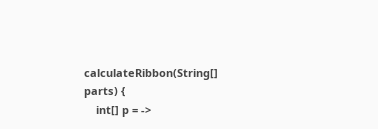calculateRibbon(String[] parts) {
    int[] p = ->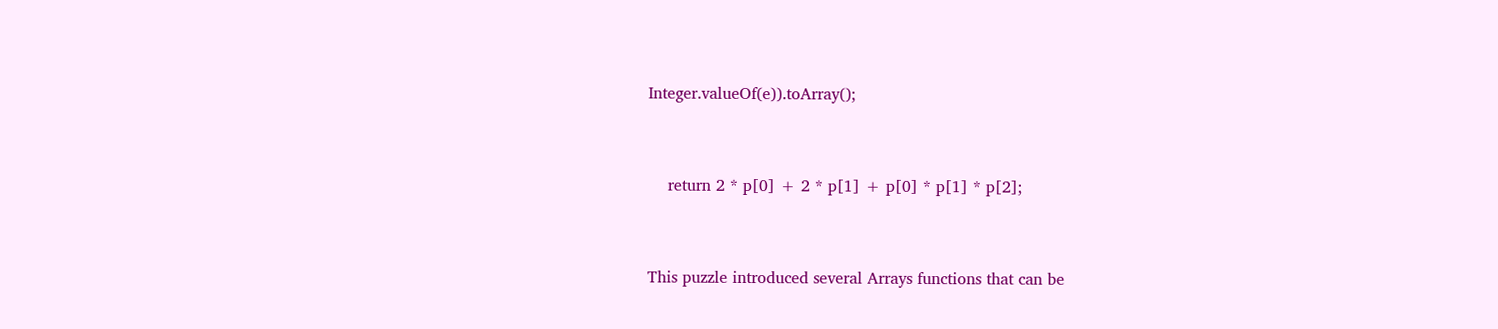Integer.valueOf(e)).toArray();


    return 2 * p[0] + 2 * p[1] + p[0] * p[1] * p[2];


This puzzle introduced several Arrays functions that can be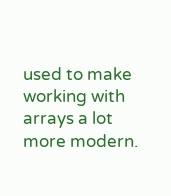used to make working with arrays a lot more modern.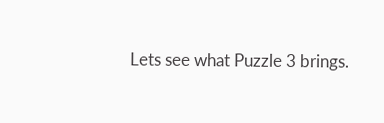Lets see what Puzzle 3 brings.